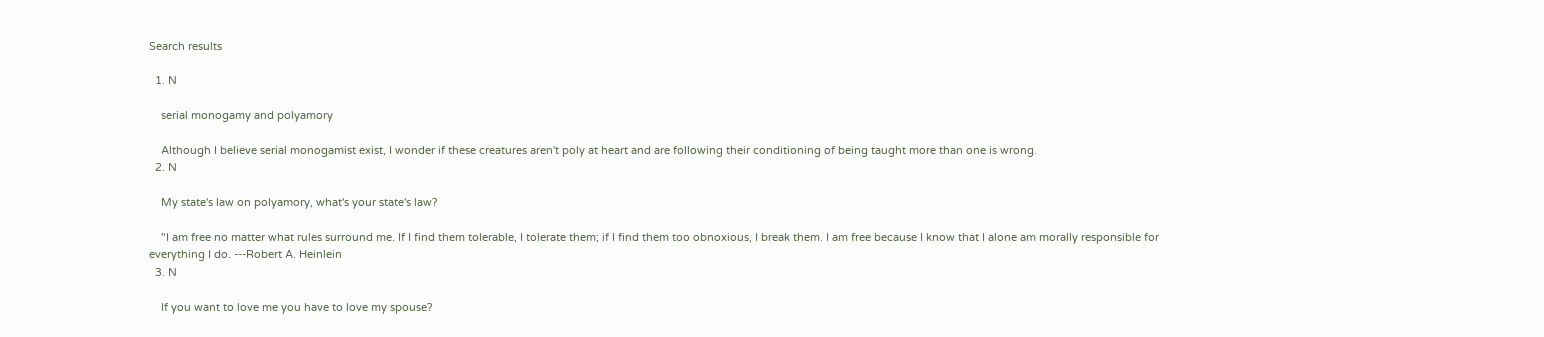Search results

  1. N

    serial monogamy and polyamory

    Although I believe serial monogamist exist, I wonder if these creatures aren't poly at heart and are following their conditioning of being taught more than one is wrong.
  2. N

    My state's law on polyamory, what's your state's law?

    "I am free no matter what rules surround me. If I find them tolerable, I tolerate them; if I find them too obnoxious, I break them. I am free because I know that I alone am morally responsible for everything I do. ---Robert A. Heinlein
  3. N

    If you want to love me you have to love my spouse?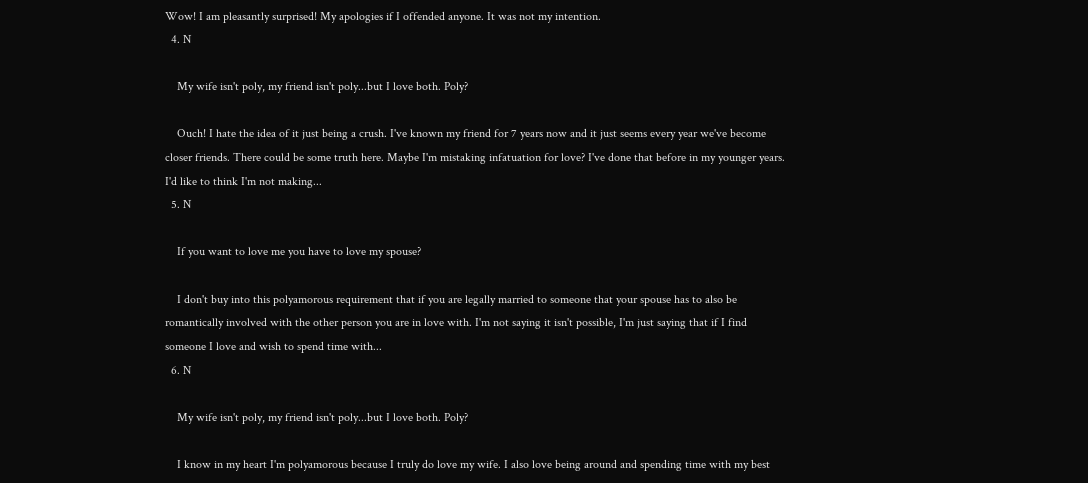Wow! I am pleasantly surprised! My apologies if I offended anyone. It was not my intention.
  4. N

    My wife isn't poly, my friend isn't poly...but I love both. Poly?

    Ouch! I hate the idea of it just being a crush. I've known my friend for 7 years now and it just seems every year we've become closer friends. There could be some truth here. Maybe I'm mistaking infatuation for love? I've done that before in my younger years. I'd like to think I'm not making...
  5. N

    If you want to love me you have to love my spouse?

    I don't buy into this polyamorous requirement that if you are legally married to someone that your spouse has to also be romantically involved with the other person you are in love with. I'm not saying it isn't possible, I'm just saying that if I find someone I love and wish to spend time with...
  6. N

    My wife isn't poly, my friend isn't poly...but I love both. Poly?

    I know in my heart I'm polyamorous because I truly do love my wife. I also love being around and spending time with my best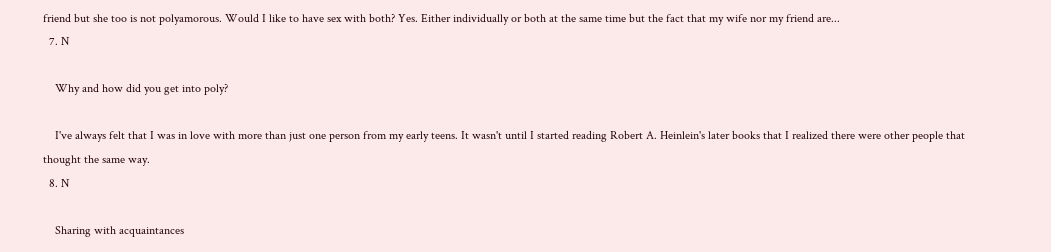friend but she too is not polyamorous. Would I like to have sex with both? Yes. Either individually or both at the same time but the fact that my wife nor my friend are...
  7. N

    Why and how did you get into poly?

    I've always felt that I was in love with more than just one person from my early teens. It wasn't until I started reading Robert A. Heinlein's later books that I realized there were other people that thought the same way.
  8. N

    Sharing with acquaintances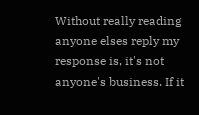Without really reading anyone elses reply my response is, it's not anyone's business. If it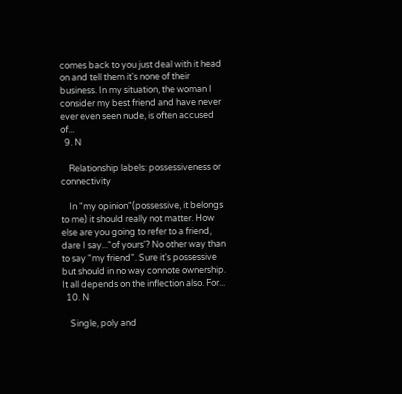comes back to you just deal with it head on and tell them it's none of their business. In my situation, the woman I consider my best friend and have never ever even seen nude, is often accused of...
  9. N

    Relationship labels: possessiveness or connectivity

    In "my opinion"(possessive, it belongs to me) it should really not matter. How else are you going to refer to a friend, dare I say..."of yours'? No other way than to say "my friend". Sure it's possessive but should in no way connote ownership. It all depends on the inflection also. For...
  10. N

    Single, poly and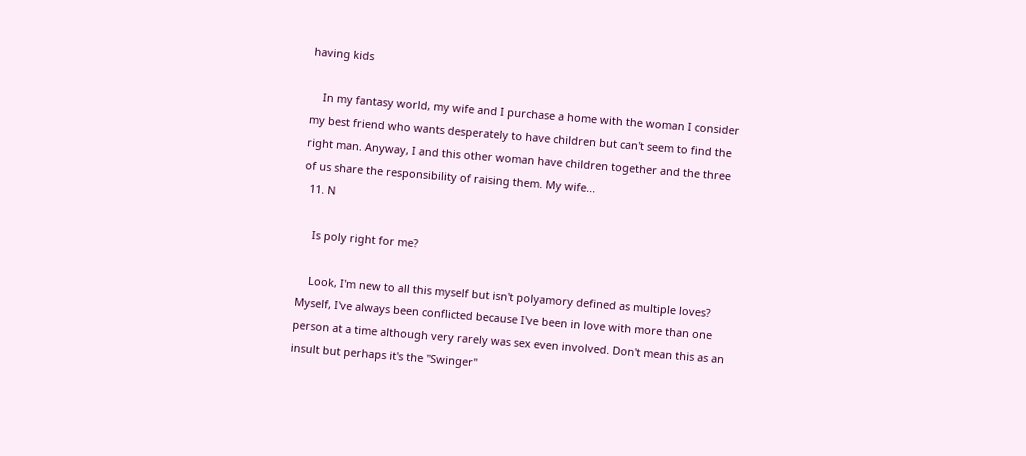having kids

    In my fantasy world, my wife and I purchase a home with the woman I consider my best friend who wants desperately to have children but can't seem to find the right man. Anyway, I and this other woman have children together and the three of us share the responsibility of raising them. My wife...
  11. N

    Is poly right for me?

    Look, I'm new to all this myself but isn't polyamory defined as multiple loves? Myself, I've always been conflicted because I've been in love with more than one person at a time although very rarely was sex even involved. Don't mean this as an insult but perhaps it's the "Swinger"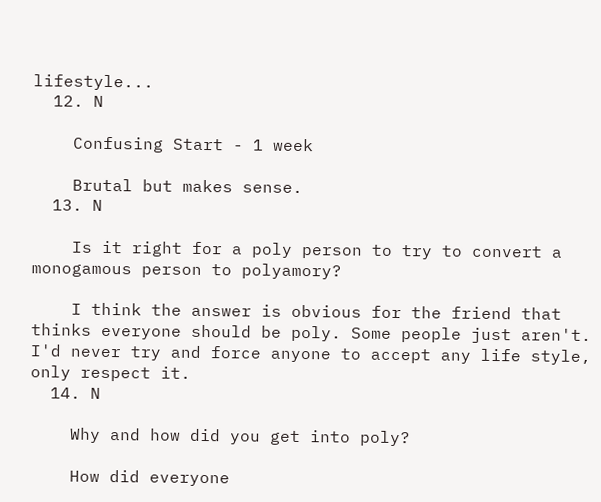lifestyle...
  12. N

    Confusing Start - 1 week

    Brutal but makes sense.
  13. N

    Is it right for a poly person to try to convert a monogamous person to polyamory?

    I think the answer is obvious for the friend that thinks everyone should be poly. Some people just aren't. I'd never try and force anyone to accept any life style, only respect it.
  14. N

    Why and how did you get into poly?

    How did everyone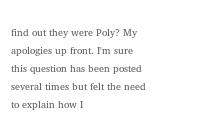find out they were Poly? My apologies up front. I'm sure this question has been posted several times but felt the need to explain how I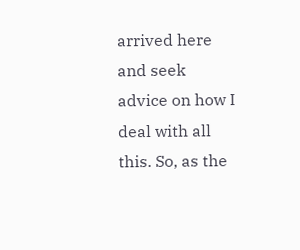arrived here and seek advice on how I deal with all this. So, as the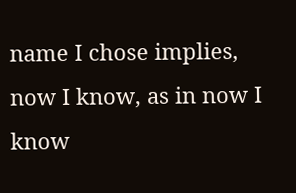name I chose implies, now I know, as in now I know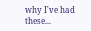why I've had these...